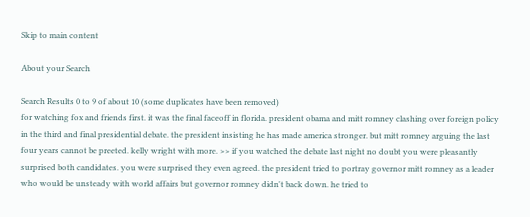Skip to main content

About your Search

Search Results 0 to 9 of about 10 (some duplicates have been removed)
for watching fox and friends first. it was the final faceoff in florida. president obama and mitt romney clashing over foreign policy in the third and final presidential debate. the president insisting he has made america stronger. but mitt romney arguing the last four years cannot be preeted. kelly wright with more. >> if you watched the debate last night no doubt you were pleasantly surprised both candidates. you were surprised they even agreed. the president tried to portray governor mitt romney as a leader who would be unsteady with world affairs but governor romney didn't back down. he tried to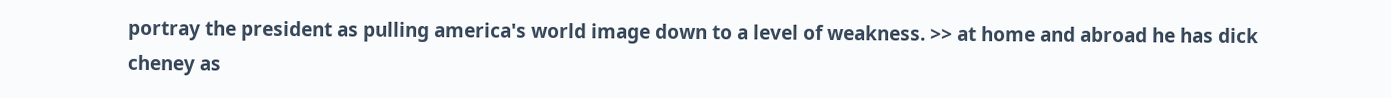portray the president as pulling america's world image down to a level of weakness. >> at home and abroad he has dick cheney as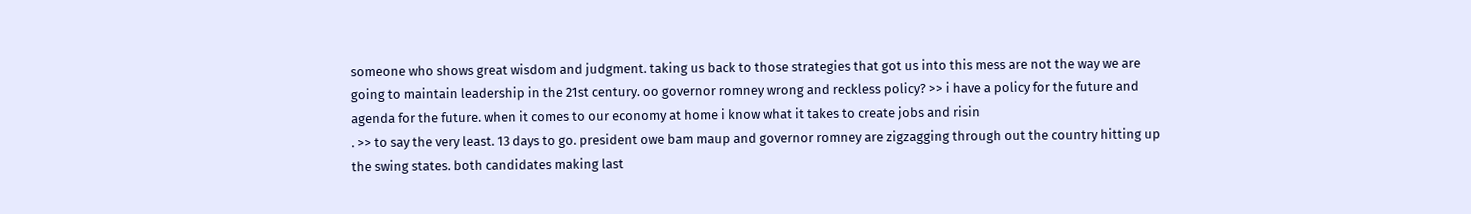someone who shows great wisdom and judgment. taking us back to those strategies that got us into this mess are not the way we are going to maintain leadership in the 21st century. oo governor romney wrong and reckless policy? >> i have a policy for the future and agenda for the future. when it comes to our economy at home i know what it takes to create jobs and risin
. >> to say the very least. 13 days to go. president owe bam maup and governor romney are zigzagging through out the country hitting up the swing states. both candidates making last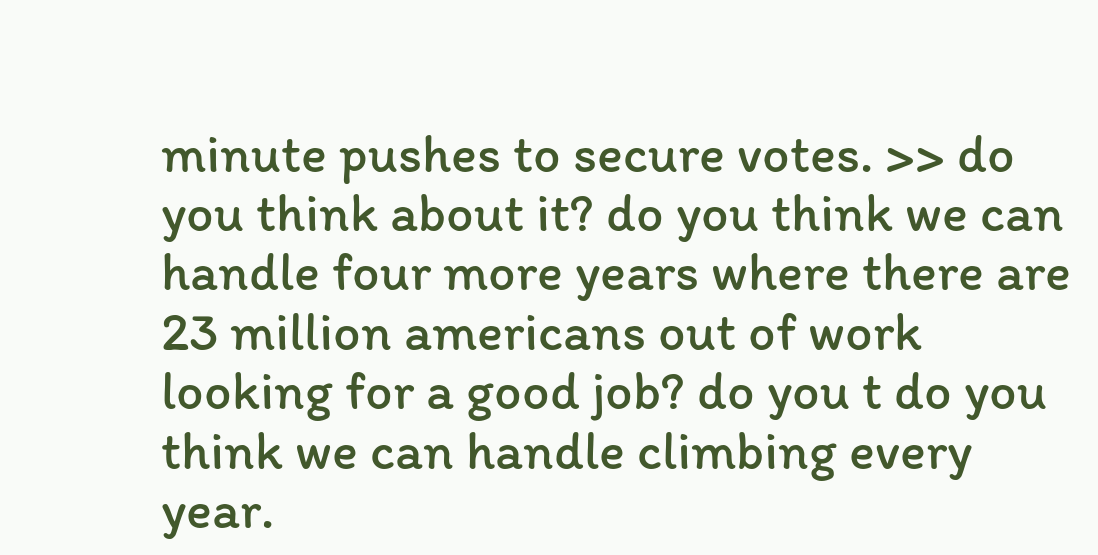minute pushes to secure votes. >> do you think about it? do you think we can handle four more years where there are 23 million americans out of work looking for a good job? do you t do you think we can handle climbing every year.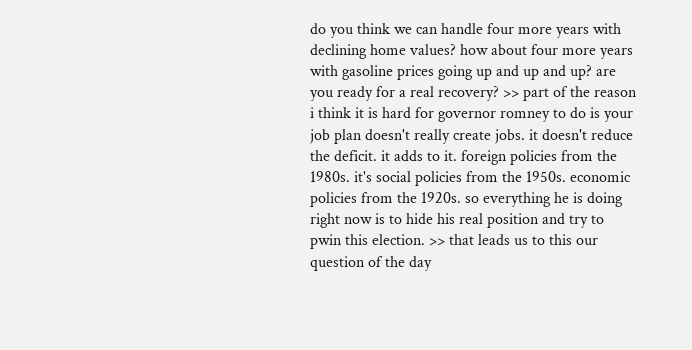do you think we can handle four more years with declining home values? how about four more years with gasoline prices going up and up and up? are you ready for a real recovery? >> part of the reason i think it is hard for governor romney to do is your job plan doesn't really create jobs. it doesn't reduce the deficit. it adds to it. foreign policies from the 1980s. it's social policies from the 1950s. economic policies from the 1920s. so everything he is doing right now is to hide his real position and try to pwin this election. >> that leads us to this our question of the day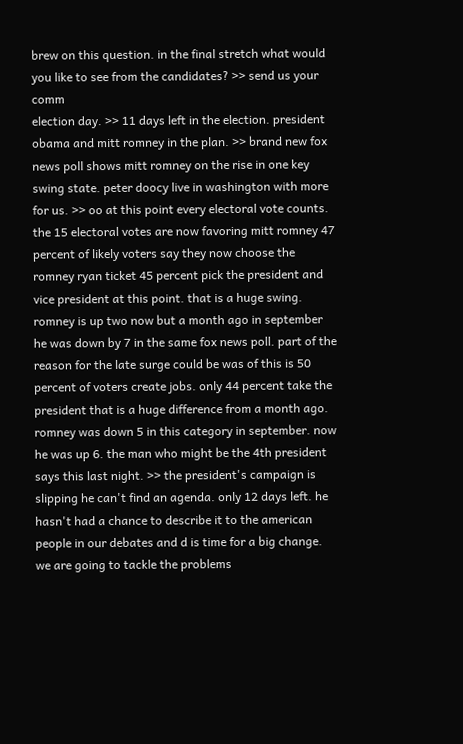brew on this question. in the final stretch what would you like to see from the candidates? >> send us your comm
election day. >> 11 days left in the election. president obama and mitt romney in the plan. >> brand new fox news poll shows mitt romney on the rise in one key swing state. peter doocy live in washington with more for us. >> oo at this point every electoral vote counts. the 15 electoral votes are now favoring mitt romney 47 percent of likely voters say they now choose the romney ryan ticket 45 percent pick the president and vice president at this point. that is a huge swing. romney is up two now but a month ago in september he was down by 7 in the same fox news poll. part of the reason for the late surge could be was of this is 50 percent of voters create jobs. only 44 percent take the president that is a huge difference from a month ago. romney was down 5 in this category in september. now he was up 6. the man who might be the 4th president says this last night. >> the president's campaign is slipping he can't find an agenda. only 12 days left. he hasn't had a chance to describe it to the american people in our debates and d is time for a big change. we are going to tackle the problems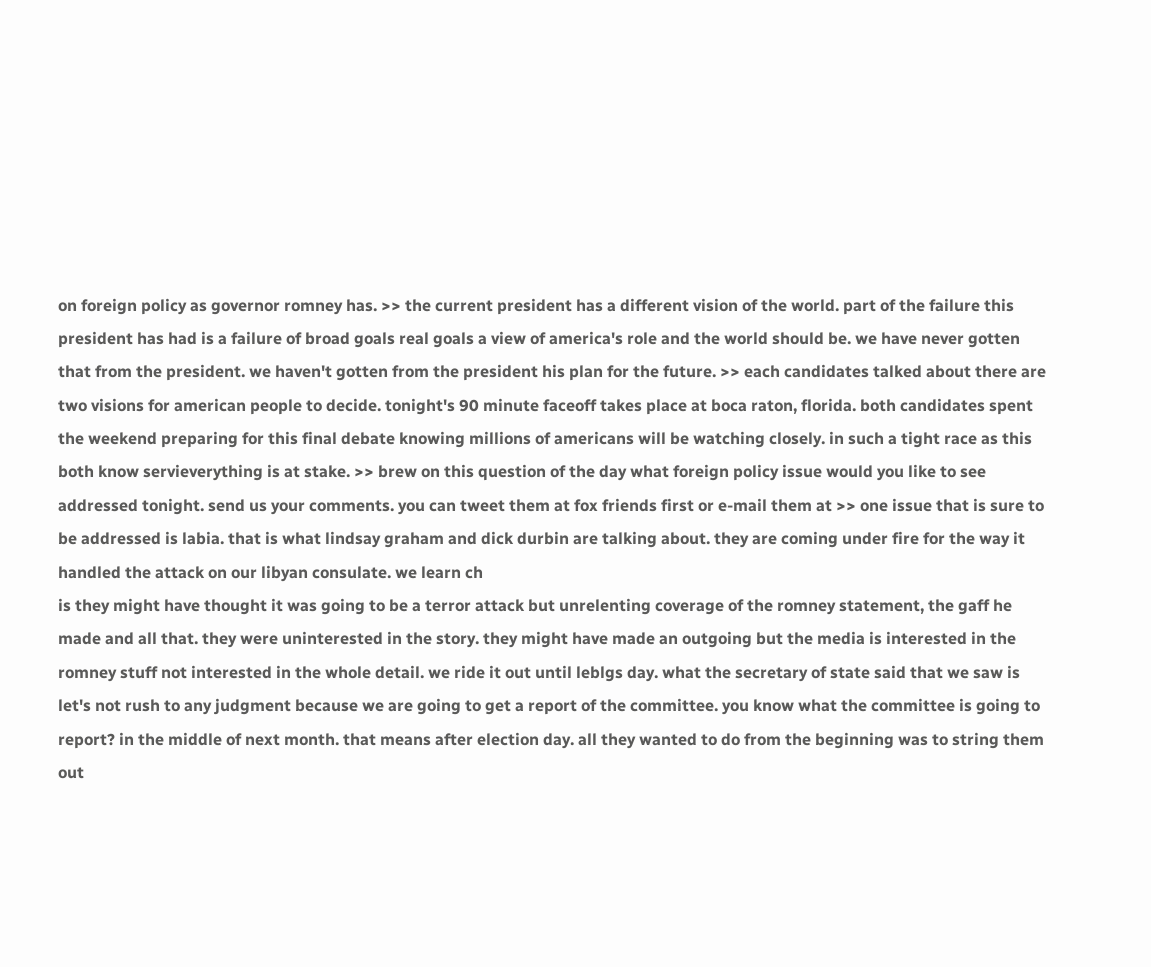on foreign policy as governor romney has. >> the current president has a different vision of the world. part of the failure this president has had is a failure of broad goals real goals a view of america's role and the world should be. we have never gotten that from the president. we haven't gotten from the president his plan for the future. >> each candidates talked about there are two visions for american people to decide. tonight's 90 minute faceoff takes place at boca raton, florida. both candidates spent the weekend preparing for this final debate knowing millions of americans will be watching closely. in such a tight race as this both know servieverything is at stake. >> brew on this question of the day what foreign policy issue would you like to see addressed tonight. send us your comments. you can tweet them at fox friends first or e-mail them at >> one issue that is sure to be addressed is labia. that is what lindsay graham and dick durbin are talking about. they are coming under fire for the way it handled the attack on our libyan consulate. we learn ch
is they might have thought it was going to be a terror attack but unrelenting coverage of the romney statement, the gaff he made and all that. they were uninterested in the story. they might have made an outgoing but the media is interested in the romney stuff not interested in the whole detail. we ride it out until leblgs day. what the secretary of state said that we saw is let's not rush to any judgment because we are going to get a report of the committee. you know what the committee is going to report? in the middle of next month. that means after election day. all they wanted to do from the beginning was to string them out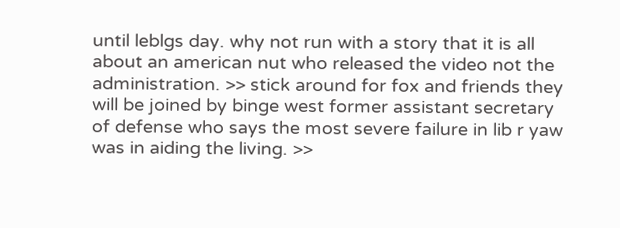until leblgs day. why not run with a story that it is all about an american nut who released the video not the administration. >> stick around for fox and friends they will be joined by binge west former assistant secretary of defense who says the most severe failure in lib r yaw was in aiding the living. >>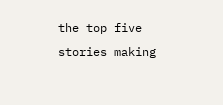the top five stories making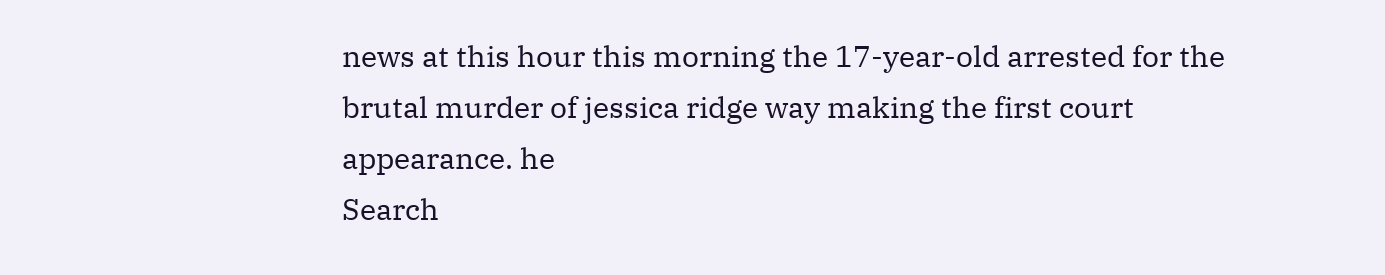news at this hour this morning the 17-year-old arrested for the brutal murder of jessica ridge way making the first court appearance. he
Search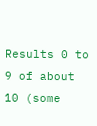Results 0 to 9 of about 10 (some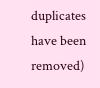duplicates have been removed)